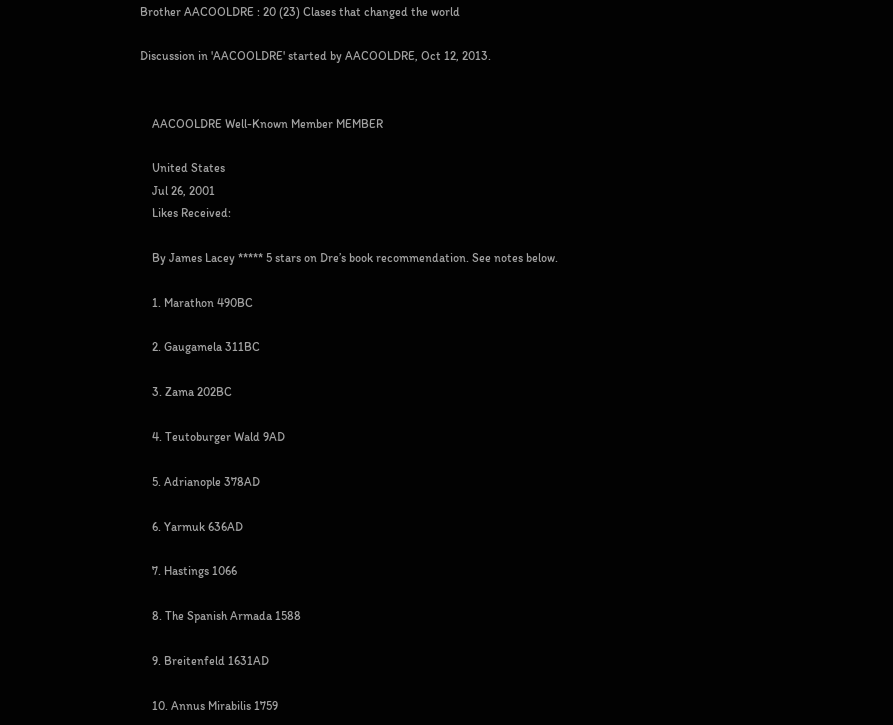Brother AACOOLDRE : 20 (23) Clases that changed the world

Discussion in 'AACOOLDRE' started by AACOOLDRE, Oct 12, 2013.


    AACOOLDRE Well-Known Member MEMBER

    United States
    Jul 26, 2001
    Likes Received:

    By James Lacey ***** 5 stars on Dre’s book recommendation. See notes below.

    1. Marathon 490BC

    2. Gaugamela 311BC

    3. Zama 202BC

    4. Teutoburger Wald 9AD

    5. Adrianople 378AD

    6. Yarmuk 636AD

    7. Hastings 1066

    8. The Spanish Armada 1588

    9. Breitenfeld 1631AD

    10. Annus Mirabilis 1759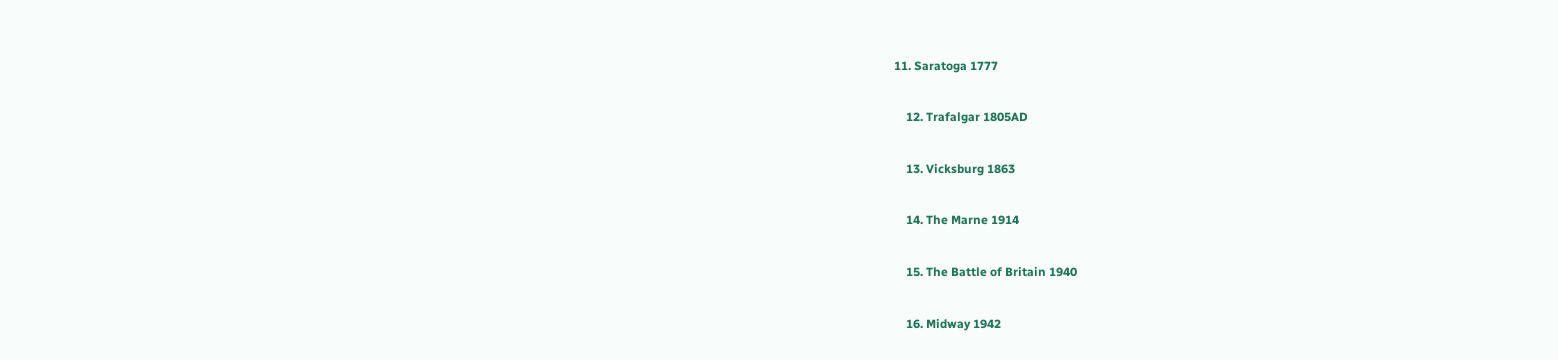11. Saratoga 1777

    12. Trafalgar 1805AD

    13. Vicksburg 1863

    14. The Marne 1914

    15. The Battle of Britain 1940

    16. Midway 1942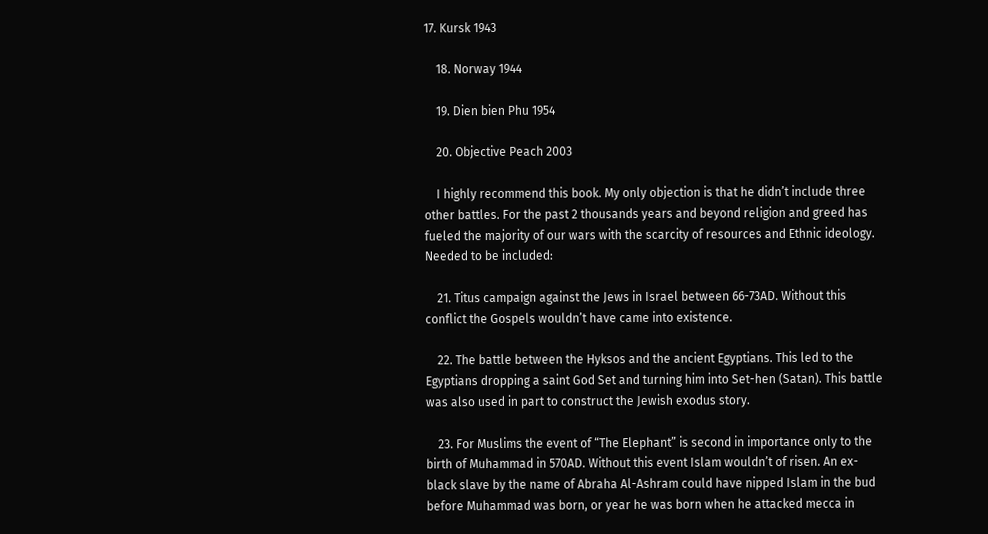17. Kursk 1943

    18. Norway 1944

    19. Dien bien Phu 1954

    20. Objective Peach 2003

    I highly recommend this book. My only objection is that he didn’t include three other battles. For the past 2 thousands years and beyond religion and greed has fueled the majority of our wars with the scarcity of resources and Ethnic ideology. Needed to be included:

    21. Titus campaign against the Jews in Israel between 66-73AD. Without this conflict the Gospels wouldn’t have came into existence.

    22. The battle between the Hyksos and the ancient Egyptians. This led to the Egyptians dropping a saint God Set and turning him into Set-hen (Satan). This battle was also used in part to construct the Jewish exodus story.

    23. For Muslims the event of “The Elephant” is second in importance only to the birth of Muhammad in 570AD. Without this event Islam wouldn’t of risen. An ex- black slave by the name of Abraha Al-Ashram could have nipped Islam in the bud before Muhammad was born, or year he was born when he attacked mecca in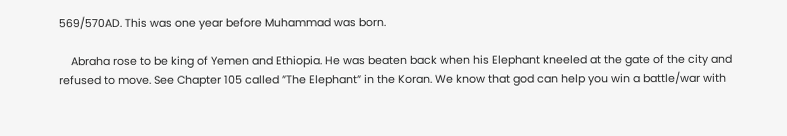569/570AD. This was one year before Muhammad was born.

    Abraha rose to be king of Yemen and Ethiopia. He was beaten back when his Elephant kneeled at the gate of the city and refused to move. See Chapter 105 called ”The Elephant” in the Koran. We know that god can help you win a battle/war with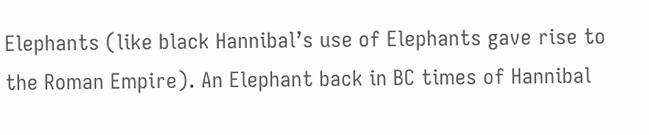Elephants (like black Hannibal’s use of Elephants gave rise to the Roman Empire). An Elephant back in BC times of Hannibal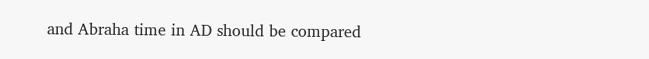and Abraha time in AD should be compared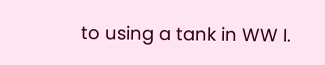to using a tank in WW I.